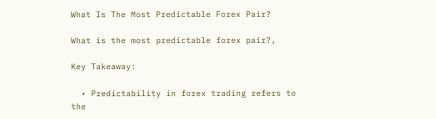What Is The Most Predictable Forex Pair?

What is the most predictable forex pair?,

Key Takeaway:

  • Predictability in forex trading refers to the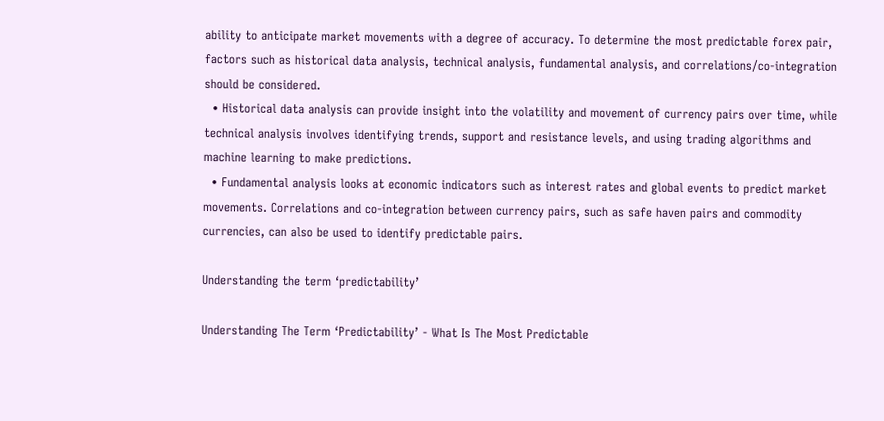ability to anticipate market movements with a degree of accuracy. To determine the most predictable forex pair, factors such as historical data analysis, technical analysis, fundamental analysis, and correlations/co-integration should be considered.
  • Historical data analysis can provide insight into the volatility and movement of currency pairs over time, while technical analysis involves identifying trends, support and resistance levels, and using trading algorithms and machine learning to make predictions.
  • Fundamental analysis looks at economic indicators such as interest rates and global events to predict market movements. Correlations and co-integration between currency pairs, such as safe haven pairs and commodity currencies, can also be used to identify predictable pairs.

Understanding the term ‘predictability’

Understanding The Term ‘Predictability’ - What Is The Most Predictable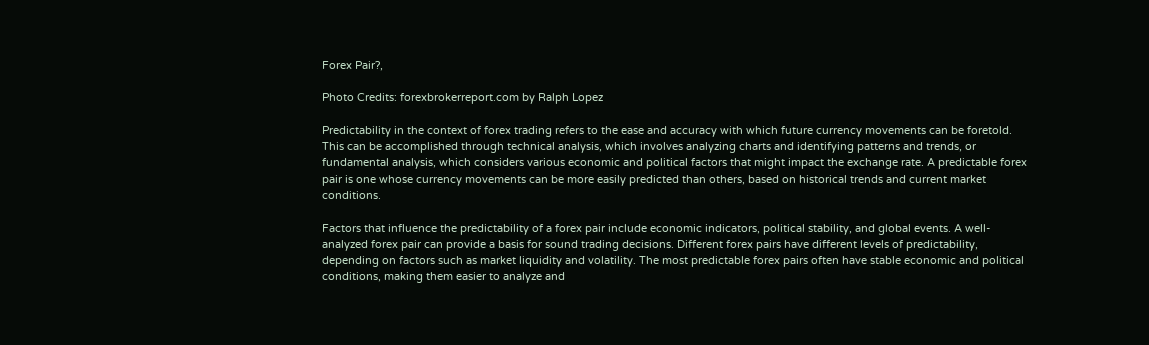Forex Pair?,

Photo Credits: forexbrokerreport.com by Ralph Lopez

Predictability in the context of forex trading refers to the ease and accuracy with which future currency movements can be foretold. This can be accomplished through technical analysis, which involves analyzing charts and identifying patterns and trends, or fundamental analysis, which considers various economic and political factors that might impact the exchange rate. A predictable forex pair is one whose currency movements can be more easily predicted than others, based on historical trends and current market conditions.

Factors that influence the predictability of a forex pair include economic indicators, political stability, and global events. A well-analyzed forex pair can provide a basis for sound trading decisions. Different forex pairs have different levels of predictability, depending on factors such as market liquidity and volatility. The most predictable forex pairs often have stable economic and political conditions, making them easier to analyze and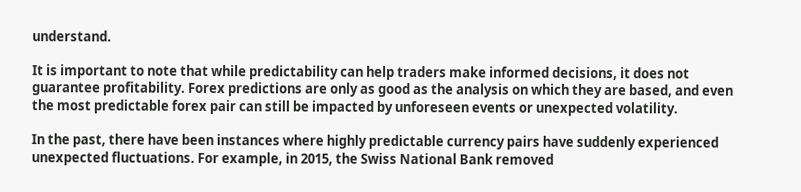understand.

It is important to note that while predictability can help traders make informed decisions, it does not guarantee profitability. Forex predictions are only as good as the analysis on which they are based, and even the most predictable forex pair can still be impacted by unforeseen events or unexpected volatility.

In the past, there have been instances where highly predictable currency pairs have suddenly experienced unexpected fluctuations. For example, in 2015, the Swiss National Bank removed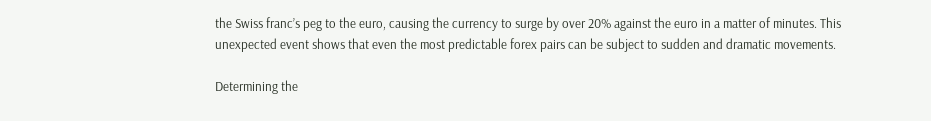the Swiss franc’s peg to the euro, causing the currency to surge by over 20% against the euro in a matter of minutes. This unexpected event shows that even the most predictable forex pairs can be subject to sudden and dramatic movements.

Determining the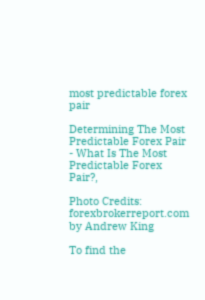most predictable forex pair

Determining The Most Predictable Forex Pair - What Is The Most Predictable Forex Pair?,

Photo Credits: forexbrokerreport.com by Andrew King

To find the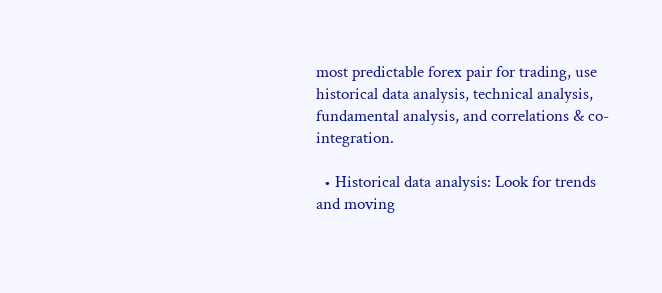most predictable forex pair for trading, use historical data analysis, technical analysis, fundamental analysis, and correlations & co-integration.

  • Historical data analysis: Look for trends and moving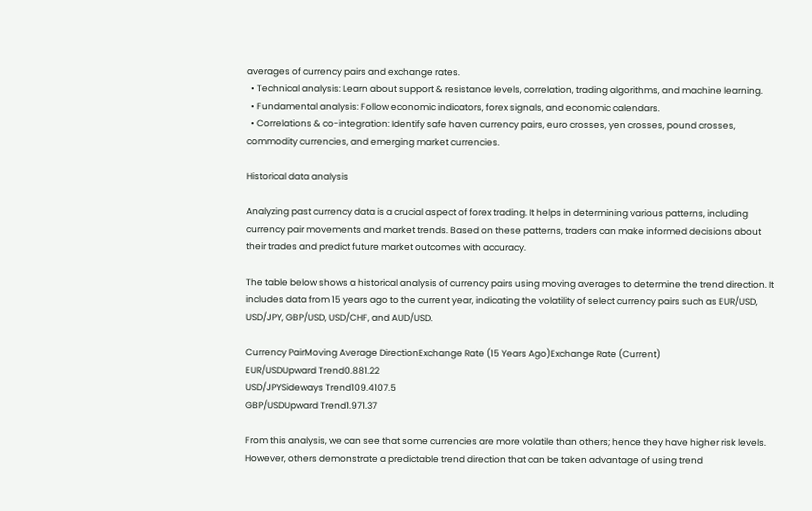averages of currency pairs and exchange rates.
  • Technical analysis: Learn about support & resistance levels, correlation, trading algorithms, and machine learning.
  • Fundamental analysis: Follow economic indicators, forex signals, and economic calendars.
  • Correlations & co-integration: Identify safe haven currency pairs, euro crosses, yen crosses, pound crosses, commodity currencies, and emerging market currencies.

Historical data analysis

Analyzing past currency data is a crucial aspect of forex trading. It helps in determining various patterns, including currency pair movements and market trends. Based on these patterns, traders can make informed decisions about their trades and predict future market outcomes with accuracy.

The table below shows a historical analysis of currency pairs using moving averages to determine the trend direction. It includes data from 15 years ago to the current year, indicating the volatility of select currency pairs such as EUR/USD, USD/JPY, GBP/USD, USD/CHF, and AUD/USD.

Currency PairMoving Average DirectionExchange Rate (15 Years Ago)Exchange Rate (Current)
EUR/USDUpward Trend0.881.22
USD/JPYSideways Trend109.4107.5
GBP/USDUpward Trend1.971.37

From this analysis, we can see that some currencies are more volatile than others; hence they have higher risk levels. However, others demonstrate a predictable trend direction that can be taken advantage of using trend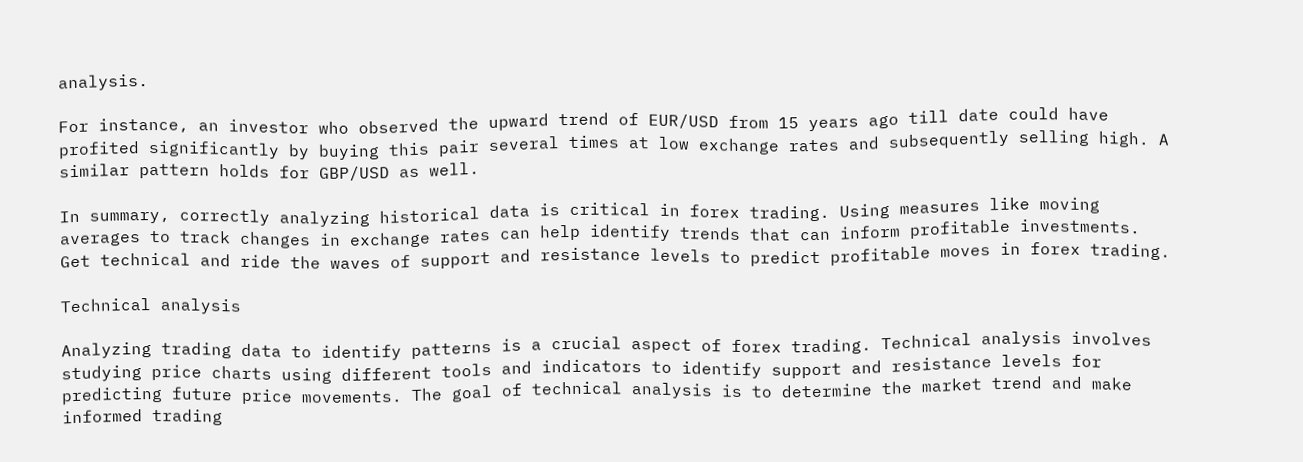analysis.

For instance, an investor who observed the upward trend of EUR/USD from 15 years ago till date could have profited significantly by buying this pair several times at low exchange rates and subsequently selling high. A similar pattern holds for GBP/USD as well.

In summary, correctly analyzing historical data is critical in forex trading. Using measures like moving averages to track changes in exchange rates can help identify trends that can inform profitable investments. Get technical and ride the waves of support and resistance levels to predict profitable moves in forex trading.

Technical analysis

Analyzing trading data to identify patterns is a crucial aspect of forex trading. Technical analysis involves studying price charts using different tools and indicators to identify support and resistance levels for predicting future price movements. The goal of technical analysis is to determine the market trend and make informed trading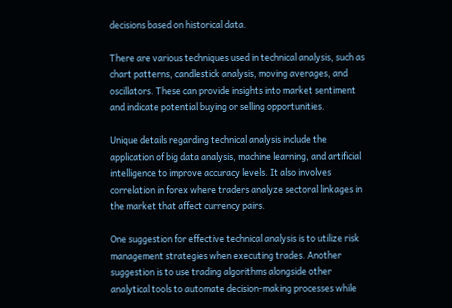decisions based on historical data.

There are various techniques used in technical analysis, such as chart patterns, candlestick analysis, moving averages, and oscillators. These can provide insights into market sentiment and indicate potential buying or selling opportunities.

Unique details regarding technical analysis include the application of big data analysis, machine learning, and artificial intelligence to improve accuracy levels. It also involves correlation in forex where traders analyze sectoral linkages in the market that affect currency pairs.

One suggestion for effective technical analysis is to utilize risk management strategies when executing trades. Another suggestion is to use trading algorithms alongside other analytical tools to automate decision-making processes while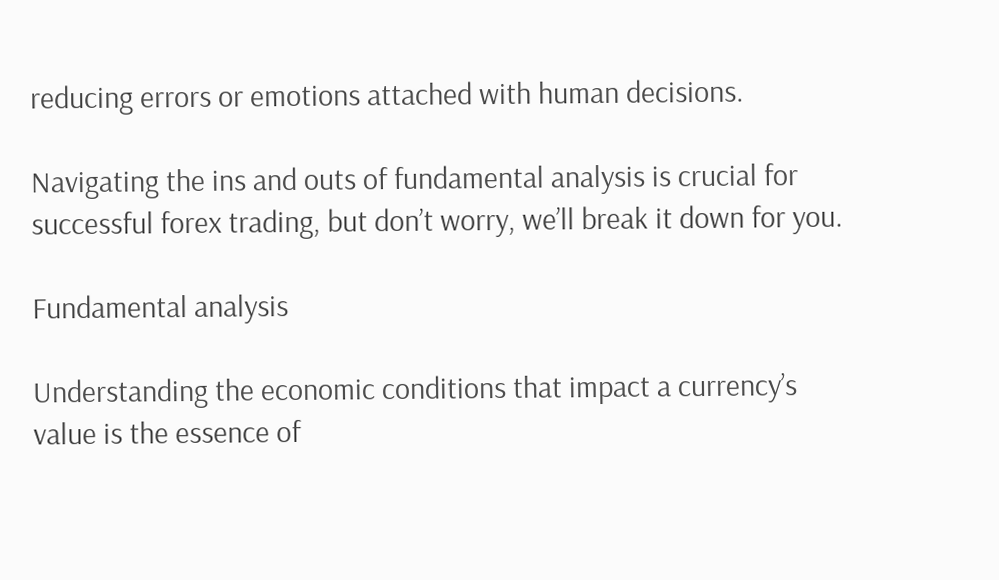reducing errors or emotions attached with human decisions.

Navigating the ins and outs of fundamental analysis is crucial for successful forex trading, but don’t worry, we’ll break it down for you.

Fundamental analysis

Understanding the economic conditions that impact a currency’s value is the essence of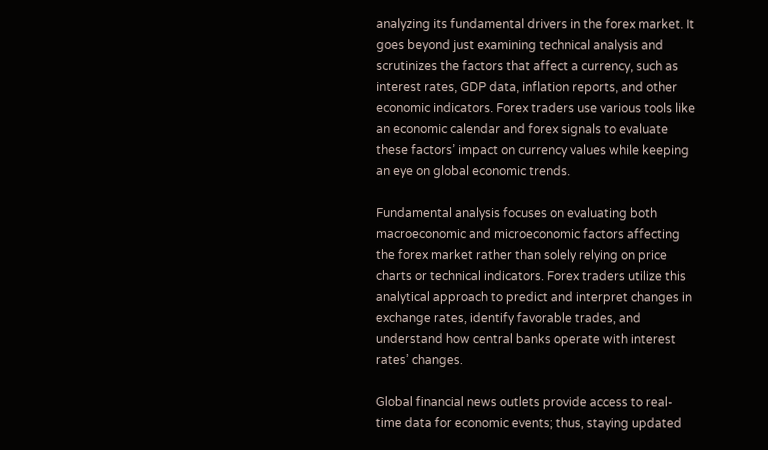analyzing its fundamental drivers in the forex market. It goes beyond just examining technical analysis and scrutinizes the factors that affect a currency, such as interest rates, GDP data, inflation reports, and other economic indicators. Forex traders use various tools like an economic calendar and forex signals to evaluate these factors’ impact on currency values while keeping an eye on global economic trends.

Fundamental analysis focuses on evaluating both macroeconomic and microeconomic factors affecting the forex market rather than solely relying on price charts or technical indicators. Forex traders utilize this analytical approach to predict and interpret changes in exchange rates, identify favorable trades, and understand how central banks operate with interest rates’ changes.

Global financial news outlets provide access to real-time data for economic events; thus, staying updated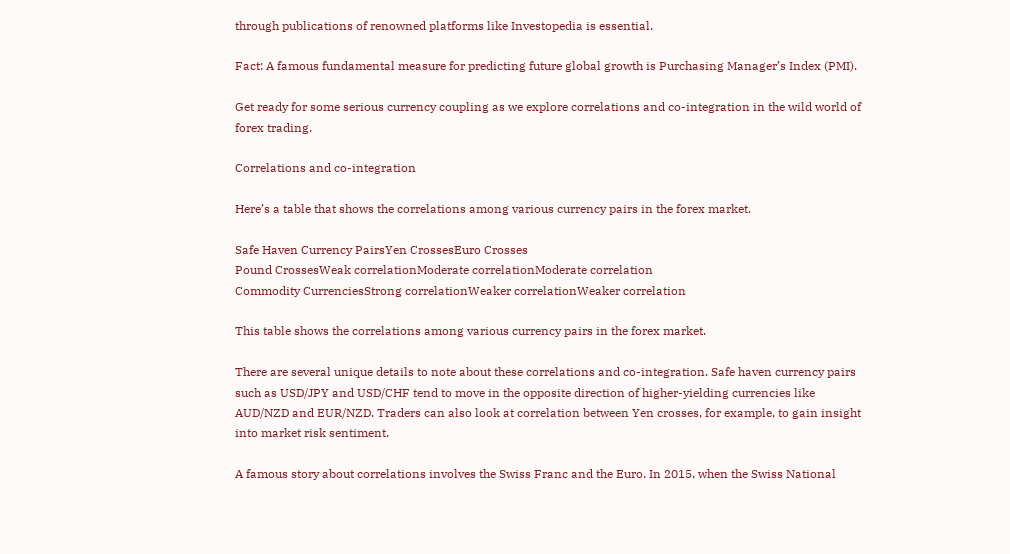through publications of renowned platforms like Investopedia is essential.

Fact: A famous fundamental measure for predicting future global growth is Purchasing Manager’s Index (PMI).

Get ready for some serious currency coupling as we explore correlations and co-integration in the wild world of forex trading.

Correlations and co-integration

Here’s a table that shows the correlations among various currency pairs in the forex market.

Safe Haven Currency PairsYen CrossesEuro Crosses
Pound CrossesWeak correlationModerate correlationModerate correlation
Commodity CurrenciesStrong correlationWeaker correlationWeaker correlation

This table shows the correlations among various currency pairs in the forex market.

There are several unique details to note about these correlations and co-integration. Safe haven currency pairs such as USD/JPY and USD/CHF tend to move in the opposite direction of higher-yielding currencies like AUD/NZD and EUR/NZD. Traders can also look at correlation between Yen crosses, for example, to gain insight into market risk sentiment.

A famous story about correlations involves the Swiss Franc and the Euro. In 2015, when the Swiss National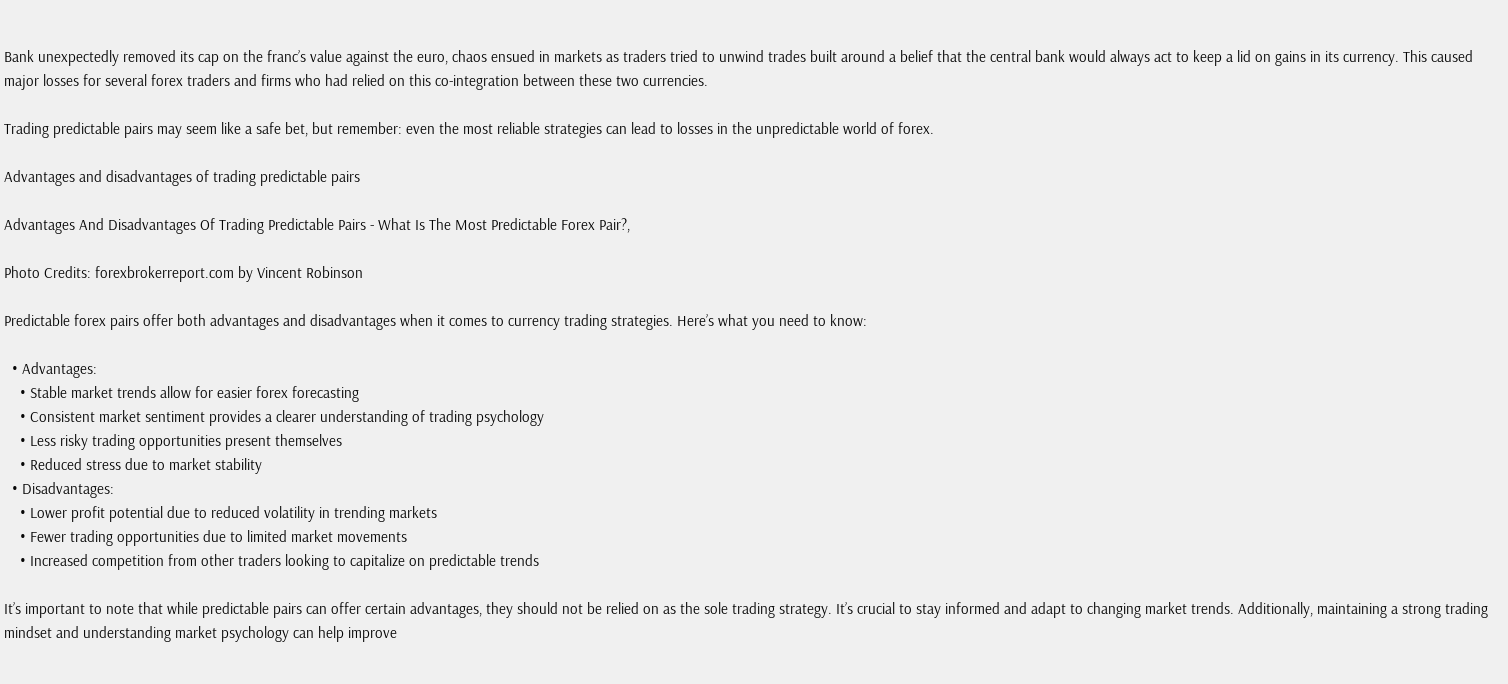Bank unexpectedly removed its cap on the franc’s value against the euro, chaos ensued in markets as traders tried to unwind trades built around a belief that the central bank would always act to keep a lid on gains in its currency. This caused major losses for several forex traders and firms who had relied on this co-integration between these two currencies.

Trading predictable pairs may seem like a safe bet, but remember: even the most reliable strategies can lead to losses in the unpredictable world of forex.

Advantages and disadvantages of trading predictable pairs

Advantages And Disadvantages Of Trading Predictable Pairs - What Is The Most Predictable Forex Pair?,

Photo Credits: forexbrokerreport.com by Vincent Robinson

Predictable forex pairs offer both advantages and disadvantages when it comes to currency trading strategies. Here’s what you need to know:

  • Advantages:
    • Stable market trends allow for easier forex forecasting
    • Consistent market sentiment provides a clearer understanding of trading psychology
    • Less risky trading opportunities present themselves
    • Reduced stress due to market stability
  • Disadvantages:
    • Lower profit potential due to reduced volatility in trending markets
    • Fewer trading opportunities due to limited market movements
    • Increased competition from other traders looking to capitalize on predictable trends

It’s important to note that while predictable pairs can offer certain advantages, they should not be relied on as the sole trading strategy. It’s crucial to stay informed and adapt to changing market trends. Additionally, maintaining a strong trading mindset and understanding market psychology can help improve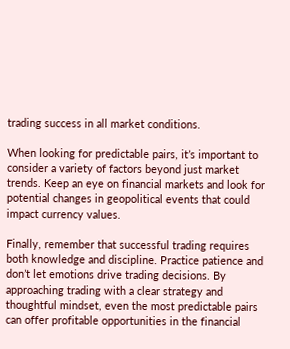trading success in all market conditions.

When looking for predictable pairs, it’s important to consider a variety of factors beyond just market trends. Keep an eye on financial markets and look for potential changes in geopolitical events that could impact currency values.

Finally, remember that successful trading requires both knowledge and discipline. Practice patience and don’t let emotions drive trading decisions. By approaching trading with a clear strategy and thoughtful mindset, even the most predictable pairs can offer profitable opportunities in the financial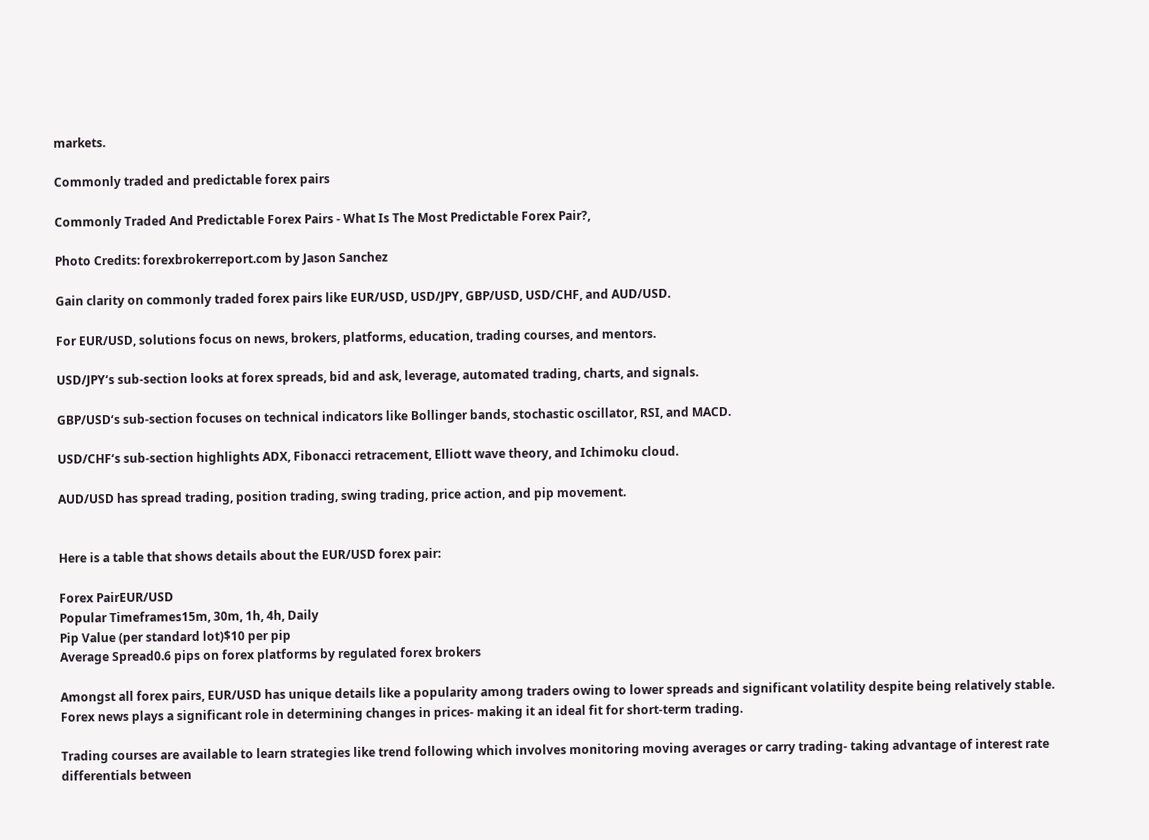markets.

Commonly traded and predictable forex pairs

Commonly Traded And Predictable Forex Pairs - What Is The Most Predictable Forex Pair?,

Photo Credits: forexbrokerreport.com by Jason Sanchez

Gain clarity on commonly traded forex pairs like EUR/USD, USD/JPY, GBP/USD, USD/CHF, and AUD/USD.

For EUR/USD, solutions focus on news, brokers, platforms, education, trading courses, and mentors.

USD/JPY‘s sub-section looks at forex spreads, bid and ask, leverage, automated trading, charts, and signals.

GBP/USD‘s sub-section focuses on technical indicators like Bollinger bands, stochastic oscillator, RSI, and MACD.

USD/CHF‘s sub-section highlights ADX, Fibonacci retracement, Elliott wave theory, and Ichimoku cloud.

AUD/USD has spread trading, position trading, swing trading, price action, and pip movement.


Here is a table that shows details about the EUR/USD forex pair:

Forex PairEUR/USD
Popular Timeframes15m, 30m, 1h, 4h, Daily
Pip Value (per standard lot)$10 per pip
Average Spread0.6 pips on forex platforms by regulated forex brokers

Amongst all forex pairs, EUR/USD has unique details like a popularity among traders owing to lower spreads and significant volatility despite being relatively stable. Forex news plays a significant role in determining changes in prices- making it an ideal fit for short-term trading.

Trading courses are available to learn strategies like trend following which involves monitoring moving averages or carry trading- taking advantage of interest rate differentials between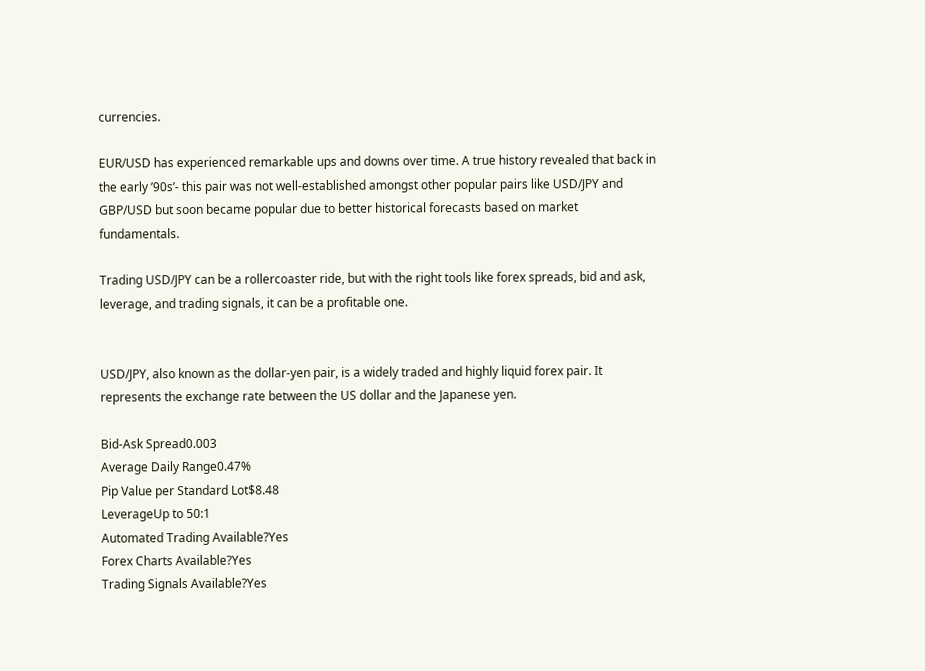currencies.

EUR/USD has experienced remarkable ups and downs over time. A true history revealed that back in the early ’90s’- this pair was not well-established amongst other popular pairs like USD/JPY and GBP/USD but soon became popular due to better historical forecasts based on market fundamentals.

Trading USD/JPY can be a rollercoaster ride, but with the right tools like forex spreads, bid and ask, leverage, and trading signals, it can be a profitable one.


USD/JPY, also known as the dollar-yen pair, is a widely traded and highly liquid forex pair. It represents the exchange rate between the US dollar and the Japanese yen.

Bid-Ask Spread0.003
Average Daily Range0.47%
Pip Value per Standard Lot$8.48
LeverageUp to 50:1
Automated Trading Available?Yes
Forex Charts Available?Yes
Trading Signals Available?Yes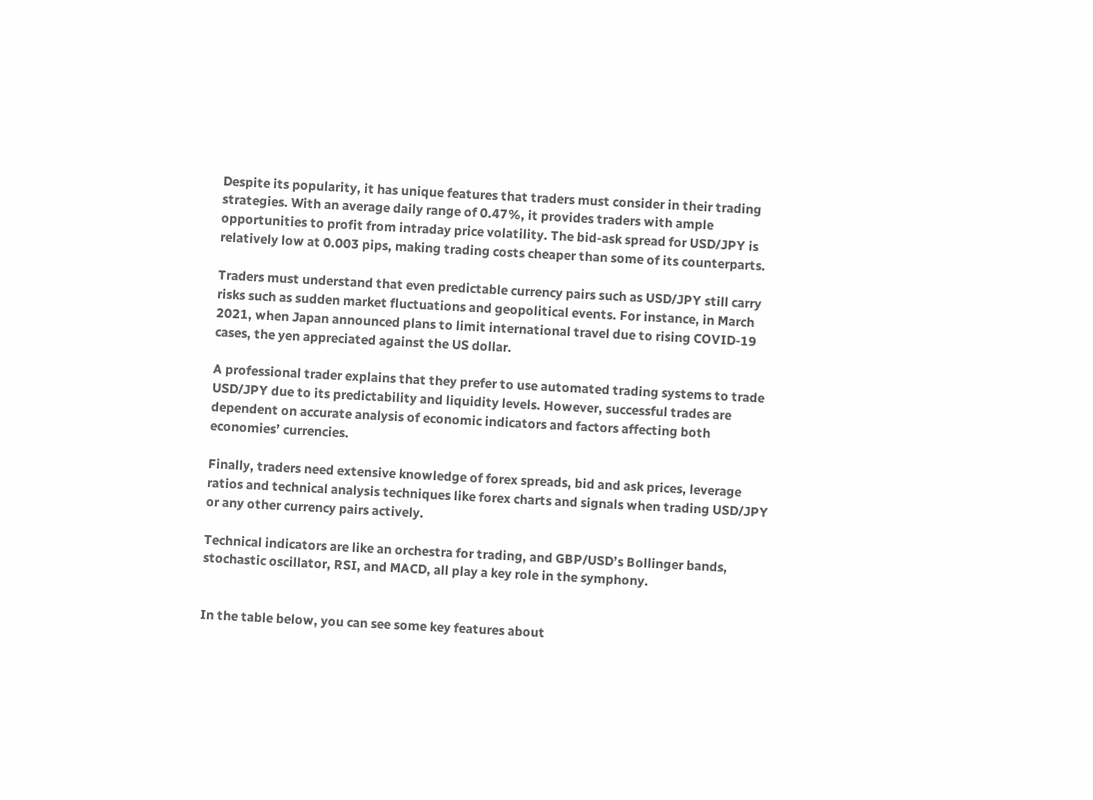Despite its popularity, it has unique features that traders must consider in their trading strategies. With an average daily range of 0.47%, it provides traders with ample opportunities to profit from intraday price volatility. The bid-ask spread for USD/JPY is relatively low at 0.003 pips, making trading costs cheaper than some of its counterparts.

Traders must understand that even predictable currency pairs such as USD/JPY still carry risks such as sudden market fluctuations and geopolitical events. For instance, in March 2021, when Japan announced plans to limit international travel due to rising COVID-19 cases, the yen appreciated against the US dollar.

A professional trader explains that they prefer to use automated trading systems to trade USD/JPY due to its predictability and liquidity levels. However, successful trades are dependent on accurate analysis of economic indicators and factors affecting both economies’ currencies.

Finally, traders need extensive knowledge of forex spreads, bid and ask prices, leverage ratios and technical analysis techniques like forex charts and signals when trading USD/JPY or any other currency pairs actively.

Technical indicators are like an orchestra for trading, and GBP/USD’s Bollinger bands, stochastic oscillator, RSI, and MACD, all play a key role in the symphony.


In the table below, you can see some key features about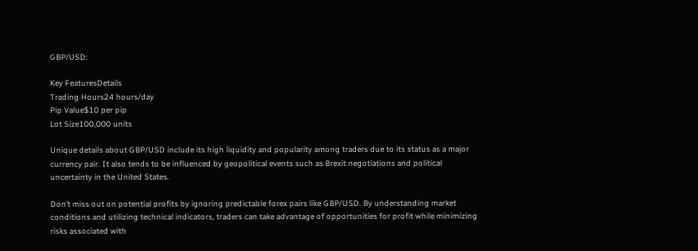GBP/USD:

Key FeaturesDetails
Trading Hours24 hours/day
Pip Value$10 per pip
Lot Size100,000 units

Unique details about GBP/USD include its high liquidity and popularity among traders due to its status as a major currency pair. It also tends to be influenced by geopolitical events such as Brexit negotiations and political uncertainty in the United States.

Don’t miss out on potential profits by ignoring predictable forex pairs like GBP/USD. By understanding market conditions and utilizing technical indicators, traders can take advantage of opportunities for profit while minimizing risks associated with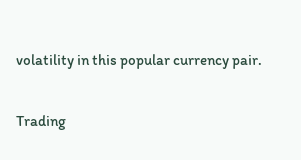volatility in this popular currency pair.

Trading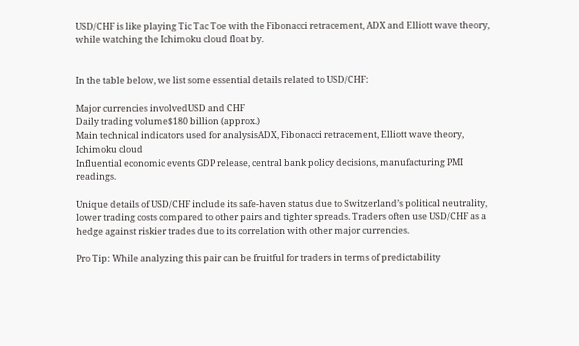USD/CHF is like playing Tic Tac Toe with the Fibonacci retracement, ADX and Elliott wave theory, while watching the Ichimoku cloud float by.


In the table below, we list some essential details related to USD/CHF:

Major currencies involvedUSD and CHF
Daily trading volume$180 billion (approx.)
Main technical indicators used for analysisADX, Fibonacci retracement, Elliott wave theory, Ichimoku cloud
Influential economic events GDP release, central bank policy decisions, manufacturing PMI readings.

Unique details of USD/CHF include its safe-haven status due to Switzerland’s political neutrality, lower trading costs compared to other pairs and tighter spreads. Traders often use USD/CHF as a hedge against riskier trades due to its correlation with other major currencies.

Pro Tip: While analyzing this pair can be fruitful for traders in terms of predictability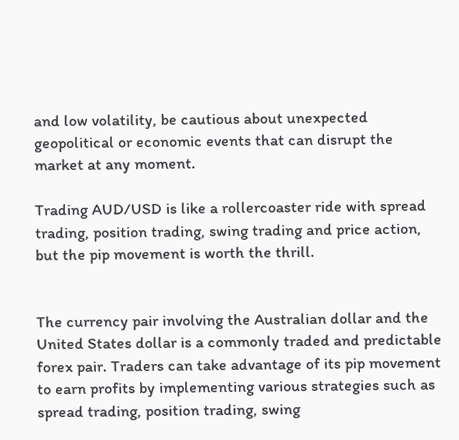and low volatility, be cautious about unexpected geopolitical or economic events that can disrupt the market at any moment.

Trading AUD/USD is like a rollercoaster ride with spread trading, position trading, swing trading and price action, but the pip movement is worth the thrill.


The currency pair involving the Australian dollar and the United States dollar is a commonly traded and predictable forex pair. Traders can take advantage of its pip movement to earn profits by implementing various strategies such as spread trading, position trading, swing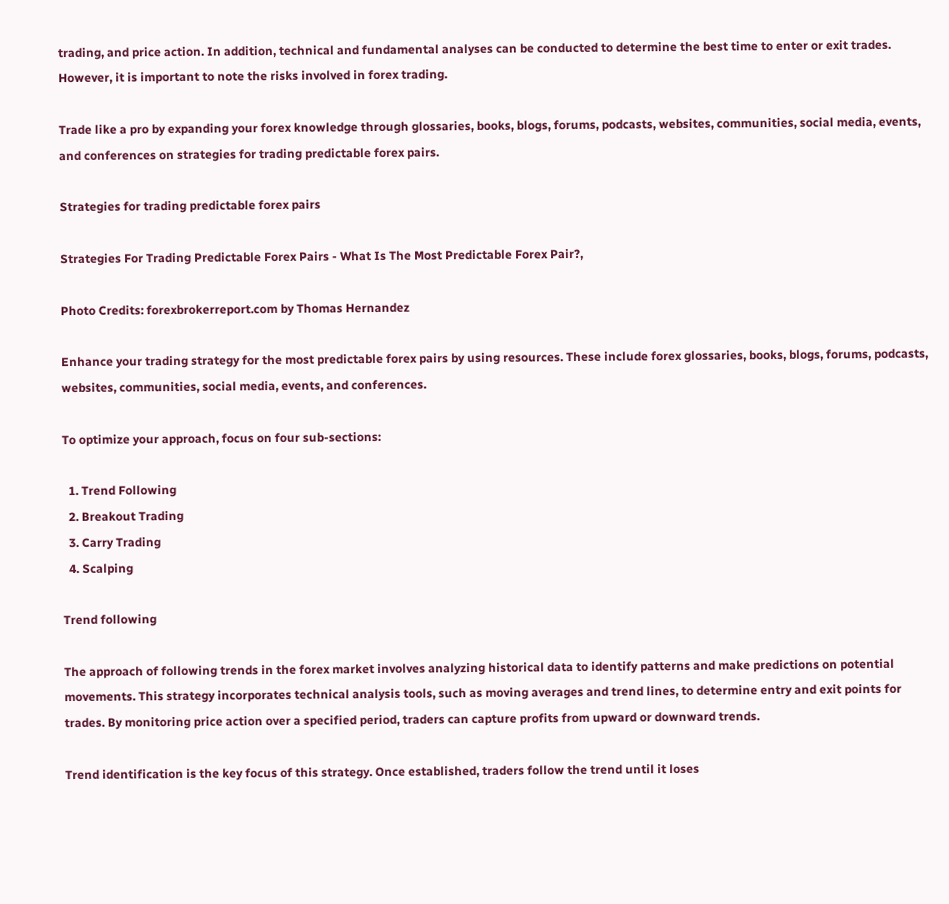trading, and price action. In addition, technical and fundamental analyses can be conducted to determine the best time to enter or exit trades. However, it is important to note the risks involved in forex trading.

Trade like a pro by expanding your forex knowledge through glossaries, books, blogs, forums, podcasts, websites, communities, social media, events, and conferences on strategies for trading predictable forex pairs.

Strategies for trading predictable forex pairs

Strategies For Trading Predictable Forex Pairs - What Is The Most Predictable Forex Pair?,

Photo Credits: forexbrokerreport.com by Thomas Hernandez

Enhance your trading strategy for the most predictable forex pairs by using resources. These include forex glossaries, books, blogs, forums, podcasts, websites, communities, social media, events, and conferences.

To optimize your approach, focus on four sub-sections:

  1. Trend Following
  2. Breakout Trading
  3. Carry Trading
  4. Scalping

Trend following

The approach of following trends in the forex market involves analyzing historical data to identify patterns and make predictions on potential movements. This strategy incorporates technical analysis tools, such as moving averages and trend lines, to determine entry and exit points for trades. By monitoring price action over a specified period, traders can capture profits from upward or downward trends.

Trend identification is the key focus of this strategy. Once established, traders follow the trend until it loses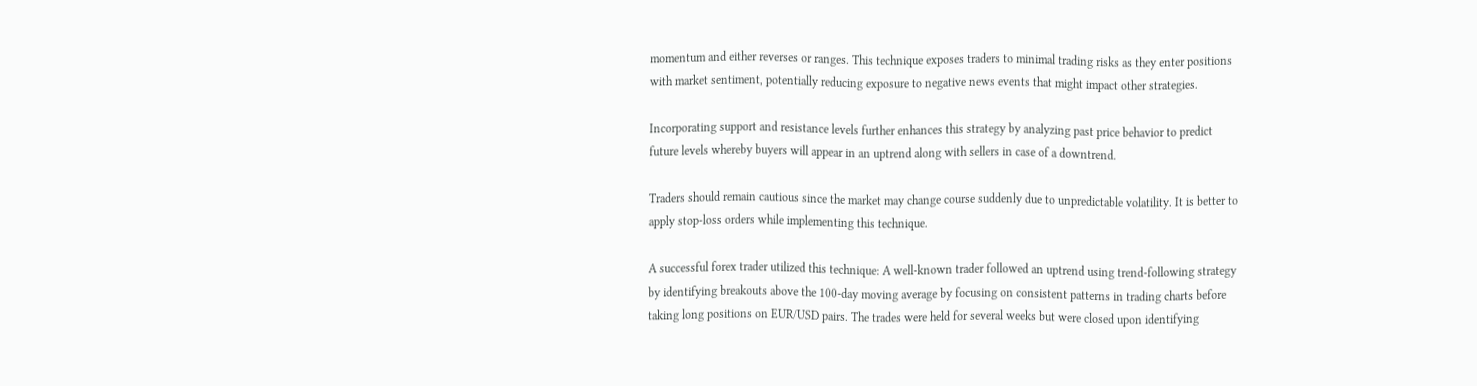momentum and either reverses or ranges. This technique exposes traders to minimal trading risks as they enter positions with market sentiment, potentially reducing exposure to negative news events that might impact other strategies.

Incorporating support and resistance levels further enhances this strategy by analyzing past price behavior to predict future levels whereby buyers will appear in an uptrend along with sellers in case of a downtrend.

Traders should remain cautious since the market may change course suddenly due to unpredictable volatility. It is better to apply stop-loss orders while implementing this technique.

A successful forex trader utilized this technique: A well-known trader followed an uptrend using trend-following strategy by identifying breakouts above the 100-day moving average by focusing on consistent patterns in trading charts before taking long positions on EUR/USD pairs. The trades were held for several weeks but were closed upon identifying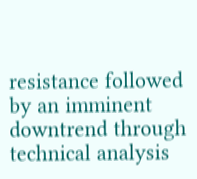resistance followed by an imminent downtrend through technical analysis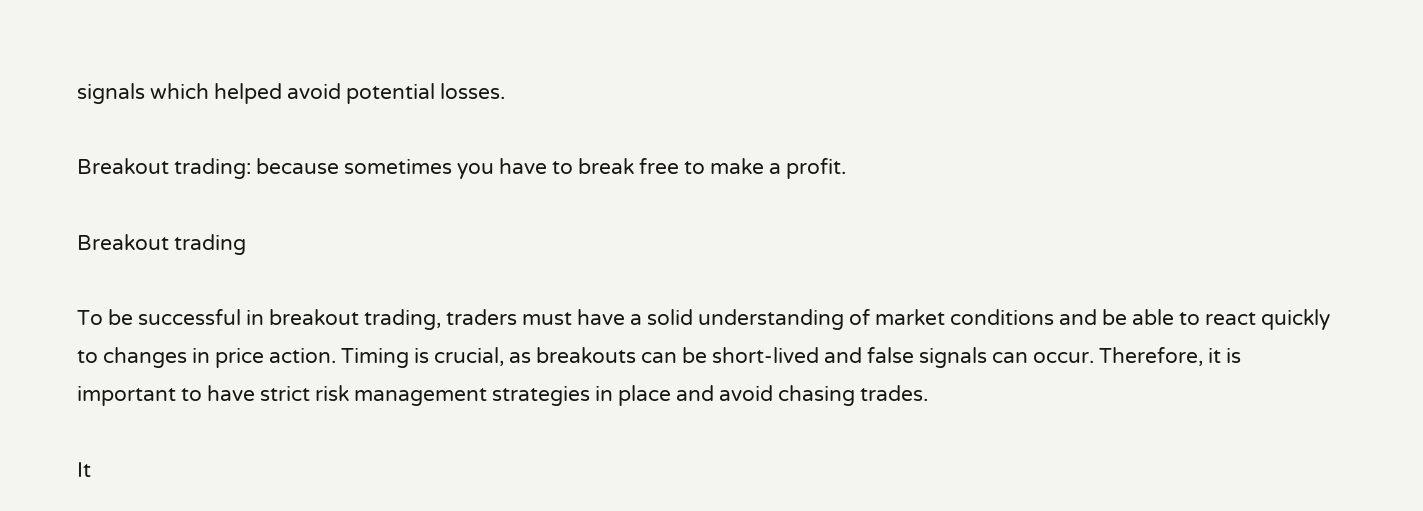signals which helped avoid potential losses.

Breakout trading: because sometimes you have to break free to make a profit.

Breakout trading

To be successful in breakout trading, traders must have a solid understanding of market conditions and be able to react quickly to changes in price action. Timing is crucial, as breakouts can be short-lived and false signals can occur. Therefore, it is important to have strict risk management strategies in place and avoid chasing trades.

It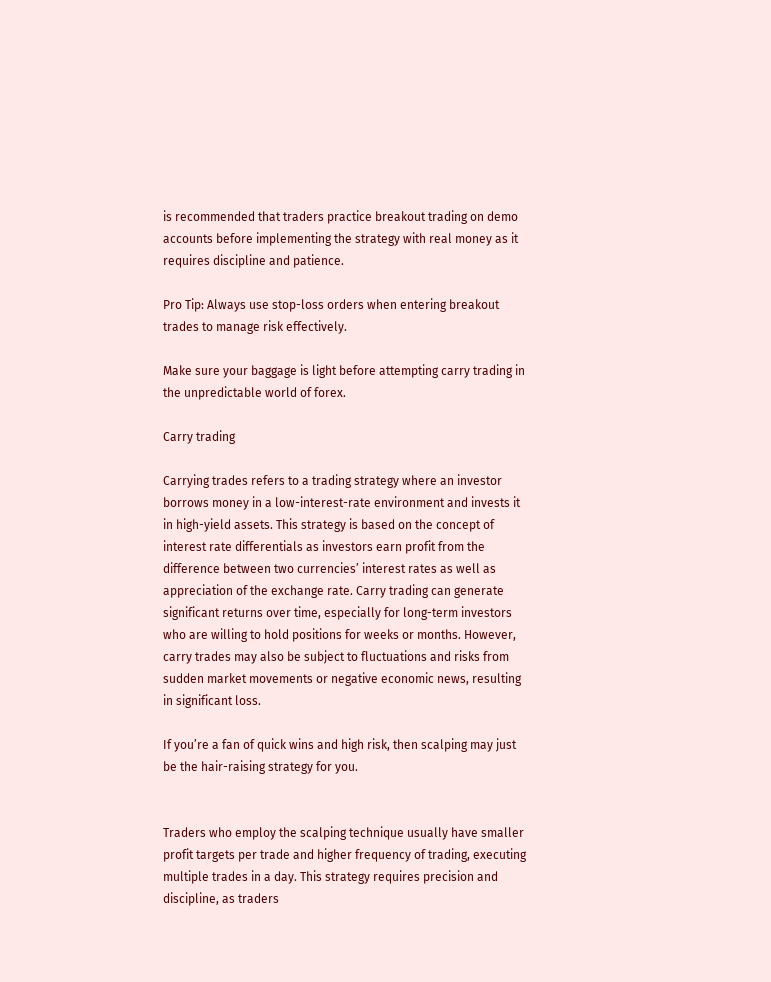is recommended that traders practice breakout trading on demo accounts before implementing the strategy with real money as it requires discipline and patience.

Pro Tip: Always use stop-loss orders when entering breakout trades to manage risk effectively.

Make sure your baggage is light before attempting carry trading in the unpredictable world of forex.

Carry trading

Carrying trades refers to a trading strategy where an investor borrows money in a low-interest-rate environment and invests it in high-yield assets. This strategy is based on the concept of interest rate differentials as investors earn profit from the difference between two currencies’ interest rates as well as appreciation of the exchange rate. Carry trading can generate significant returns over time, especially for long-term investors who are willing to hold positions for weeks or months. However, carry trades may also be subject to fluctuations and risks from sudden market movements or negative economic news, resulting in significant loss.

If you’re a fan of quick wins and high risk, then scalping may just be the hair-raising strategy for you.


Traders who employ the scalping technique usually have smaller profit targets per trade and higher frequency of trading, executing multiple trades in a day. This strategy requires precision and discipline, as traders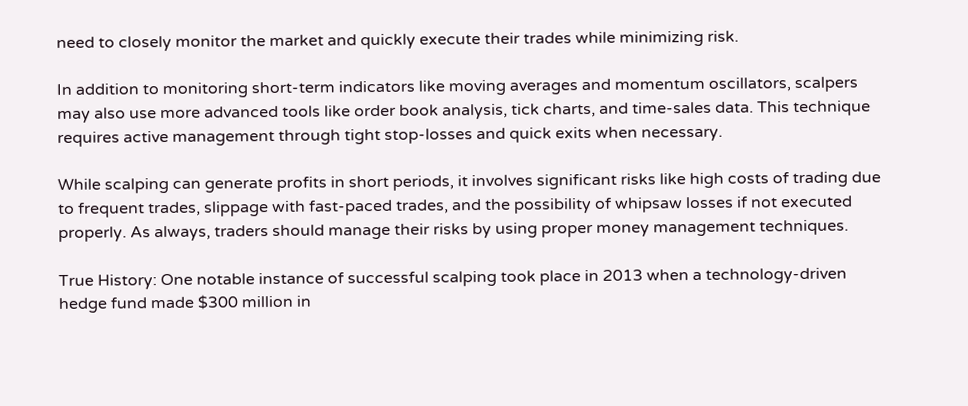need to closely monitor the market and quickly execute their trades while minimizing risk.

In addition to monitoring short-term indicators like moving averages and momentum oscillators, scalpers may also use more advanced tools like order book analysis, tick charts, and time-sales data. This technique requires active management through tight stop-losses and quick exits when necessary.

While scalping can generate profits in short periods, it involves significant risks like high costs of trading due to frequent trades, slippage with fast-paced trades, and the possibility of whipsaw losses if not executed properly. As always, traders should manage their risks by using proper money management techniques.

True History: One notable instance of successful scalping took place in 2013 when a technology-driven hedge fund made $300 million in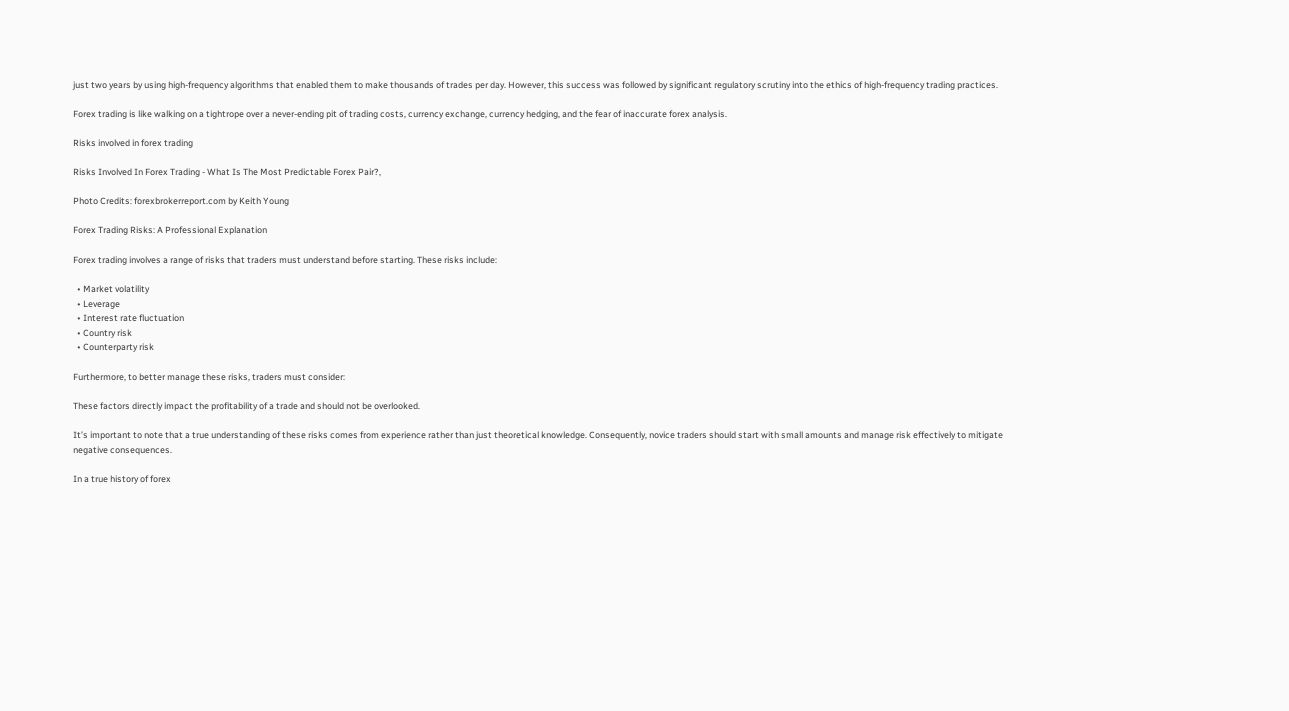just two years by using high-frequency algorithms that enabled them to make thousands of trades per day. However, this success was followed by significant regulatory scrutiny into the ethics of high-frequency trading practices.

Forex trading is like walking on a tightrope over a never-ending pit of trading costs, currency exchange, currency hedging, and the fear of inaccurate forex analysis.

Risks involved in forex trading

Risks Involved In Forex Trading - What Is The Most Predictable Forex Pair?,

Photo Credits: forexbrokerreport.com by Keith Young

Forex Trading Risks: A Professional Explanation

Forex trading involves a range of risks that traders must understand before starting. These risks include:

  • Market volatility
  • Leverage
  • Interest rate fluctuation
  • Country risk
  • Counterparty risk

Furthermore, to better manage these risks, traders must consider:

These factors directly impact the profitability of a trade and should not be overlooked.

It’s important to note that a true understanding of these risks comes from experience rather than just theoretical knowledge. Consequently, novice traders should start with small amounts and manage risk effectively to mitigate negative consequences.

In a true history of forex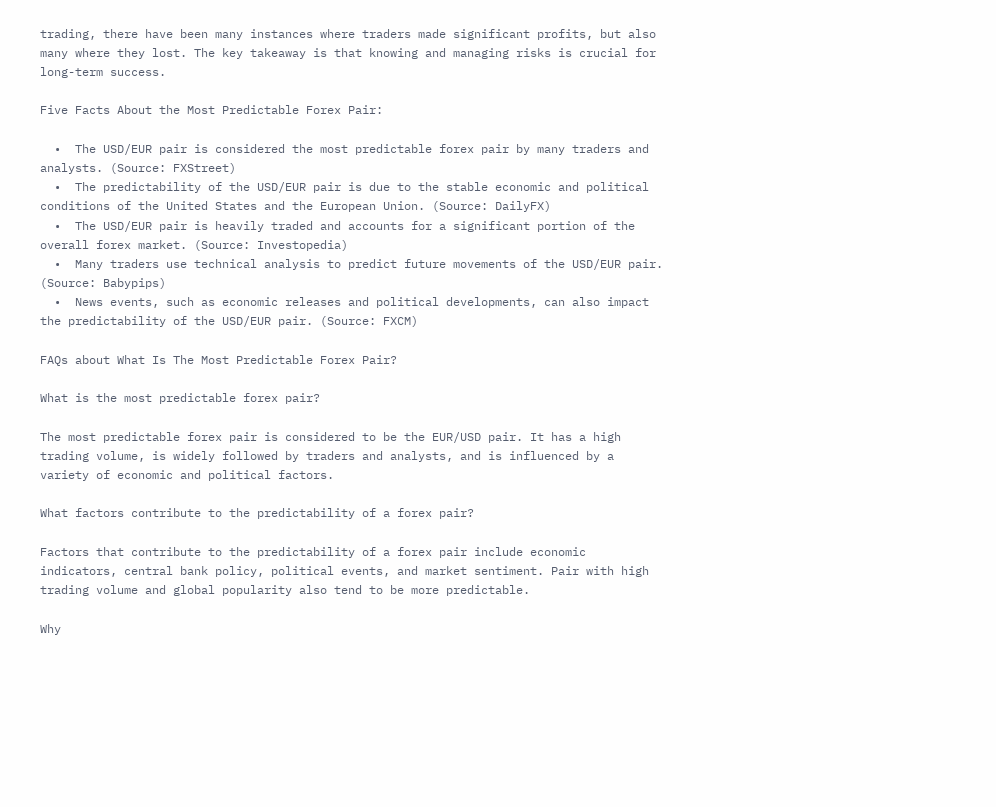trading, there have been many instances where traders made significant profits, but also many where they lost. The key takeaway is that knowing and managing risks is crucial for long-term success.

Five Facts About the Most Predictable Forex Pair:

  •  The USD/EUR pair is considered the most predictable forex pair by many traders and analysts. (Source: FXStreet)
  •  The predictability of the USD/EUR pair is due to the stable economic and political conditions of the United States and the European Union. (Source: DailyFX)
  •  The USD/EUR pair is heavily traded and accounts for a significant portion of the overall forex market. (Source: Investopedia)
  •  Many traders use technical analysis to predict future movements of the USD/EUR pair. (Source: Babypips)
  •  News events, such as economic releases and political developments, can also impact the predictability of the USD/EUR pair. (Source: FXCM)

FAQs about What Is The Most Predictable Forex Pair?

What is the most predictable forex pair?

The most predictable forex pair is considered to be the EUR/USD pair. It has a high trading volume, is widely followed by traders and analysts, and is influenced by a variety of economic and political factors.

What factors contribute to the predictability of a forex pair?

Factors that contribute to the predictability of a forex pair include economic indicators, central bank policy, political events, and market sentiment. Pair with high trading volume and global popularity also tend to be more predictable.

Why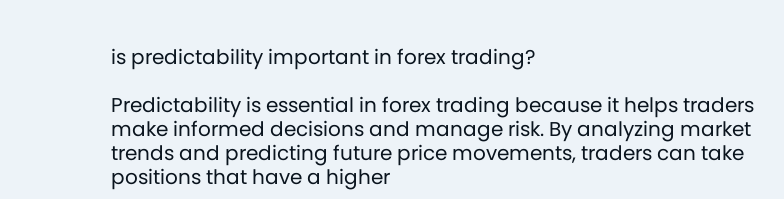is predictability important in forex trading?

Predictability is essential in forex trading because it helps traders make informed decisions and manage risk. By analyzing market trends and predicting future price movements, traders can take positions that have a higher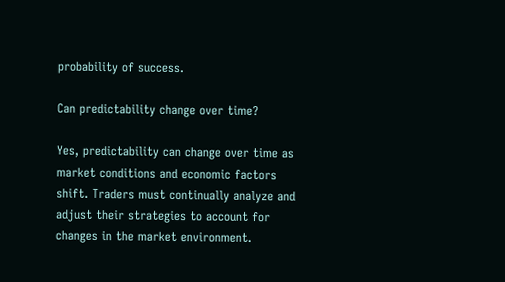probability of success.

Can predictability change over time?

Yes, predictability can change over time as market conditions and economic factors shift. Traders must continually analyze and adjust their strategies to account for changes in the market environment.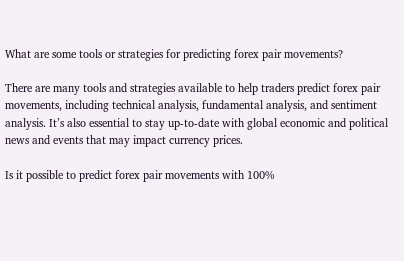What are some tools or strategies for predicting forex pair movements?

There are many tools and strategies available to help traders predict forex pair movements, including technical analysis, fundamental analysis, and sentiment analysis. It’s also essential to stay up-to-date with global economic and political news and events that may impact currency prices.

Is it possible to predict forex pair movements with 100%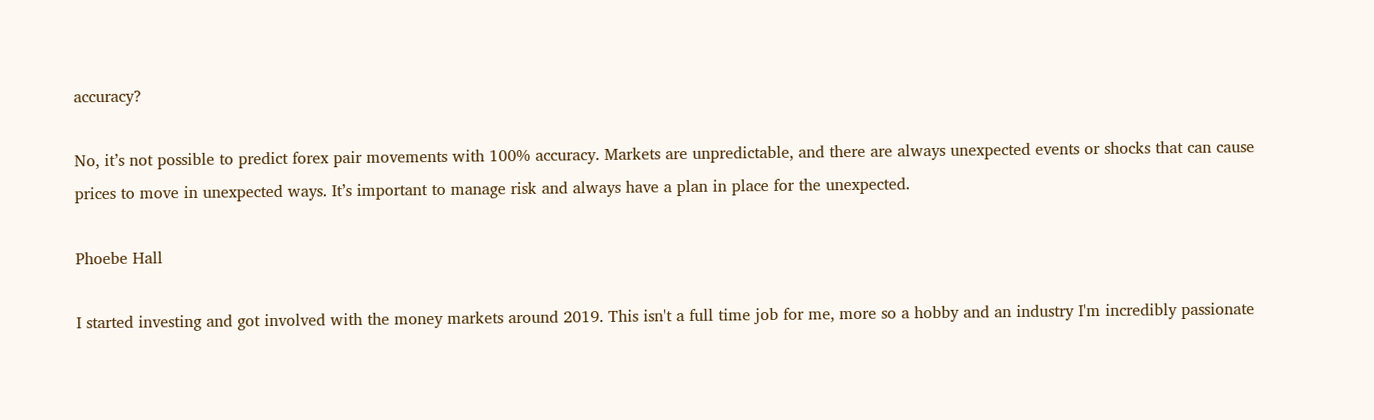accuracy?

No, it’s not possible to predict forex pair movements with 100% accuracy. Markets are unpredictable, and there are always unexpected events or shocks that can cause prices to move in unexpected ways. It’s important to manage risk and always have a plan in place for the unexpected.

Phoebe Hall

I started investing and got involved with the money markets around 2019. This isn't a full time job for me, more so a hobby and an industry I'm incredibly passionate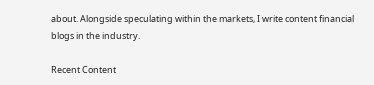about. Alongside speculating within the markets, I write content financial blogs in the industry.

Recent Content